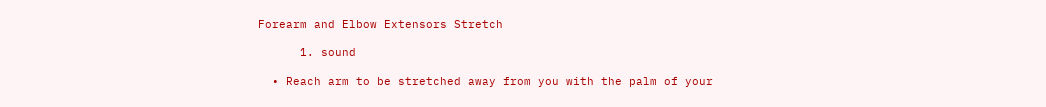Forearm and Elbow Extensors Stretch

      1. sound

  • Reach arm to be stretched away from you with the palm of your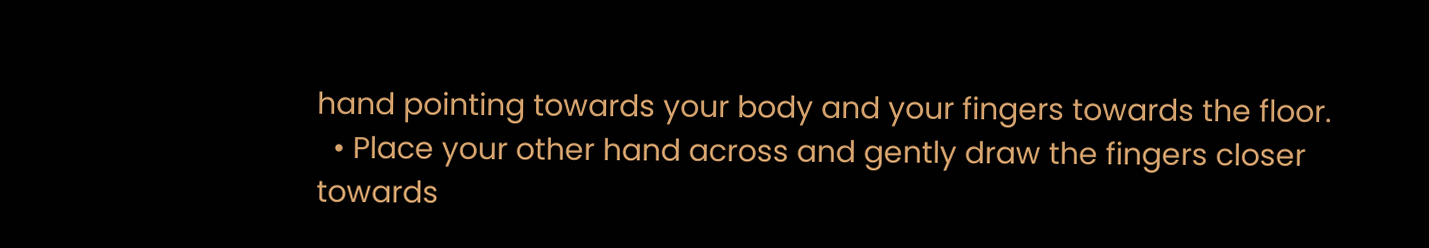hand pointing towards your body and your fingers towards the floor.
  • Place your other hand across and gently draw the fingers closer towards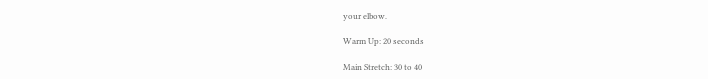your elbow.

Warm Up: 20 seconds

Main Stretch: 30 to 40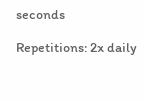seconds

Repetitions: 2x daily